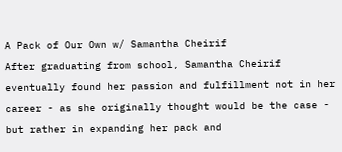A Pack of Our Own w/ Samantha Cheirif
After graduating from school, Samantha Cheirif eventually found her passion and fulfillment not in her career - as she originally thought would be the case - but rather in expanding her pack and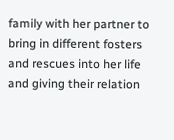family with her partner to bring in different fosters and rescues into her life and giving their relation